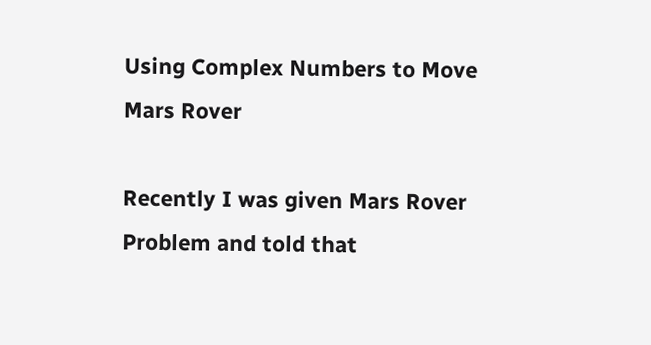Using Complex Numbers to Move Mars Rover

Recently I was given Mars Rover Problem and told that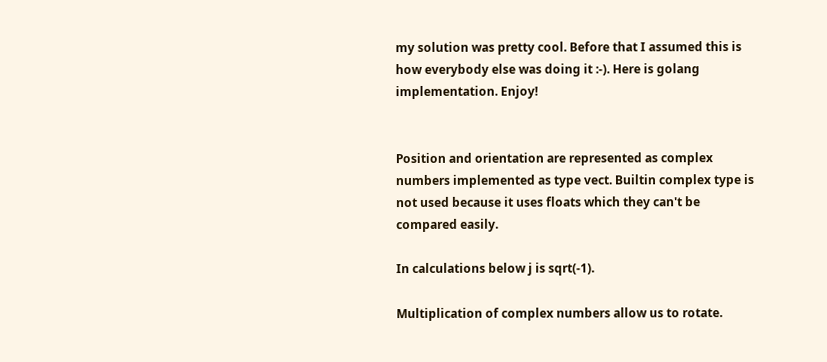my solution was pretty cool. Before that I assumed this is how everybody else was doing it :-). Here is golang implementation. Enjoy!


Position and orientation are represented as complex numbers implemented as type vect. Builtin complex type is not used because it uses floats which they can't be compared easily.

In calculations below j is sqrt(-1).

Multiplication of complex numbers allow us to rotate.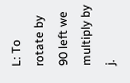L: To rotate by 90 left we multiply by j.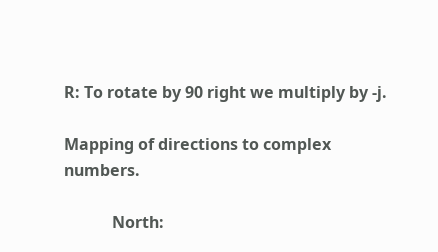R: To rotate by 90 right we multiply by -j.

Mapping of directions to complex numbers.

            North: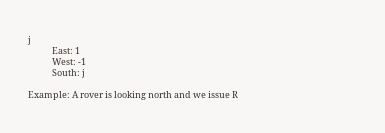j
            East: 1
            West: -1
            South: j

Example: A rover is looking north and we issue R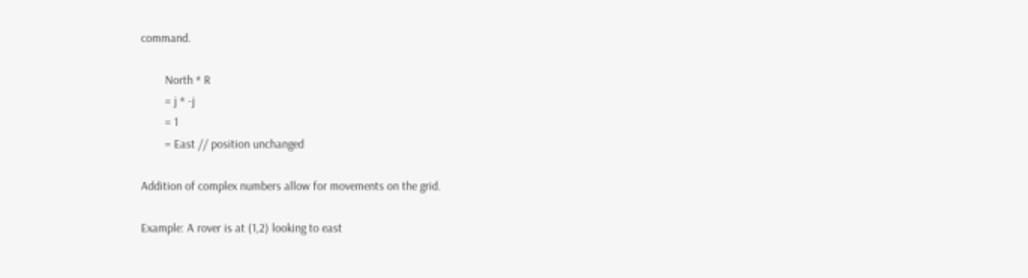command.

        North * R
        = j * -j
        = 1
        = East // position unchanged

Addition of complex numbers allow for movements on the grid.

Example: A rover is at (1,2) looking to east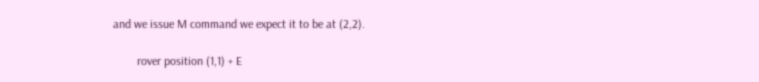and we issue M command we expect it to be at (2,2).

        rover position (1,1) + E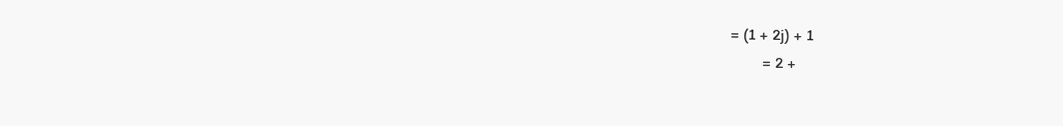= (1 + 2j) + 1
        = 2 +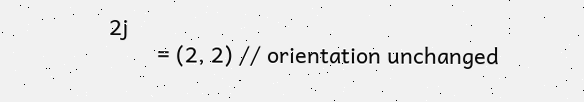2j
        = (2, 2) // orientation unchanged